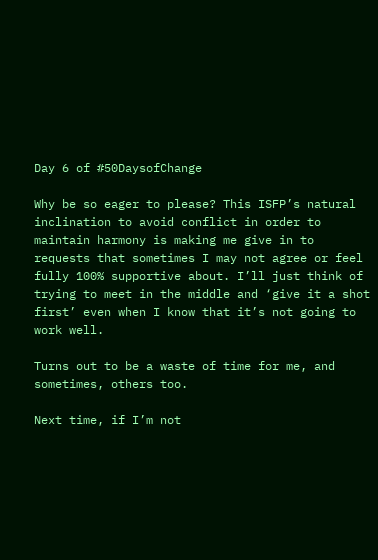Day 6 of #50DaysofChange

Why be so eager to please? This ISFP’s natural inclination to avoid conflict in order to maintain harmony is making me give in to requests that sometimes I may not agree or feel fully 100% supportive about. I’ll just think of trying to meet in the middle and ‘give it a shot first’ even when I know that it’s not going to work well.

Turns out to be a waste of time for me, and sometimes, others too.

Next time, if I’m not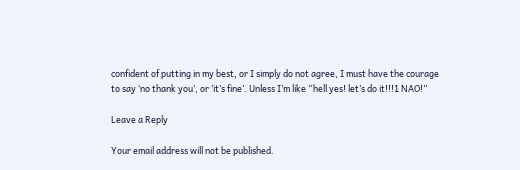confident of putting in my best, or I simply do not agree, I must have the courage to say ‘no thank you’, or ‘it’s fine’. Unless I’m like “hell yes! let’s do it!!!1 NAO!”

Leave a Reply

Your email address will not be published.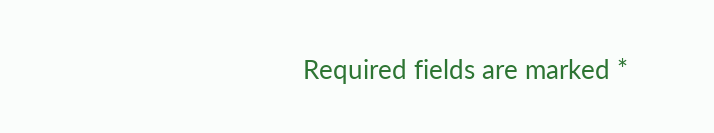Required fields are marked *